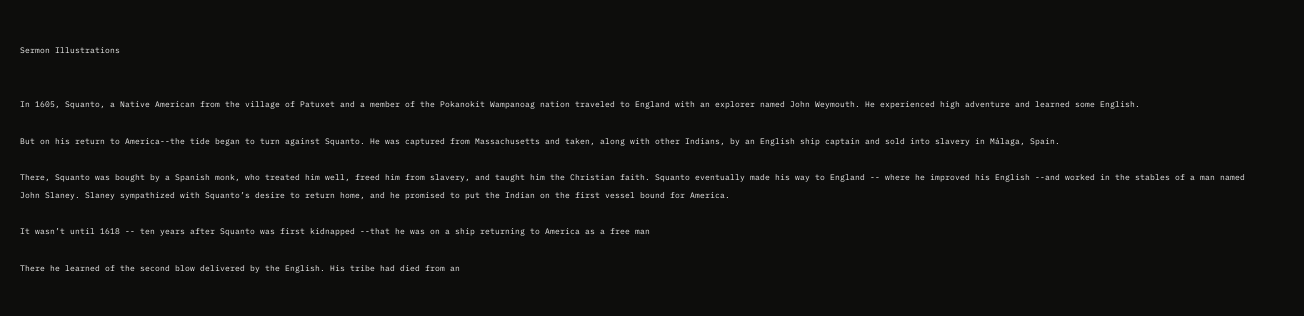Sermon Illustrations


In 1605, Squanto, a Native American from the village of Patuxet and a member of the Pokanokit Wampanoag nation traveled to England with an explorer named John Weymouth. He experienced high adventure and learned some English.

But on his return to America--the tide began to turn against Squanto. He was captured from Massachusetts and taken, along with other Indians, by an English ship captain and sold into slavery in Málaga, Spain.

There, Squanto was bought by a Spanish monk, who treated him well, freed him from slavery, and taught him the Christian faith. Squanto eventually made his way to England -- where he improved his English --and worked in the stables of a man named John Slaney. Slaney sympathized with Squanto’s desire to return home, and he promised to put the Indian on the first vessel bound for America.

It wasn’t until 1618 -- ten years after Squanto was first kidnapped --that he was on a ship returning to America as a free man

There he learned of the second blow delivered by the English. His tribe had died from an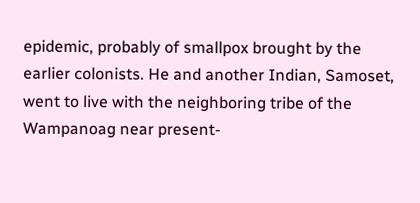epidemic, probably of smallpox brought by the earlier colonists. He and another Indian, Samoset, went to live with the neighboring tribe of the Wampanoag near present-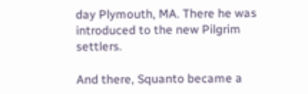day Plymouth, MA. There he was introduced to the new Pilgrim settlers.

And there, Squanto became a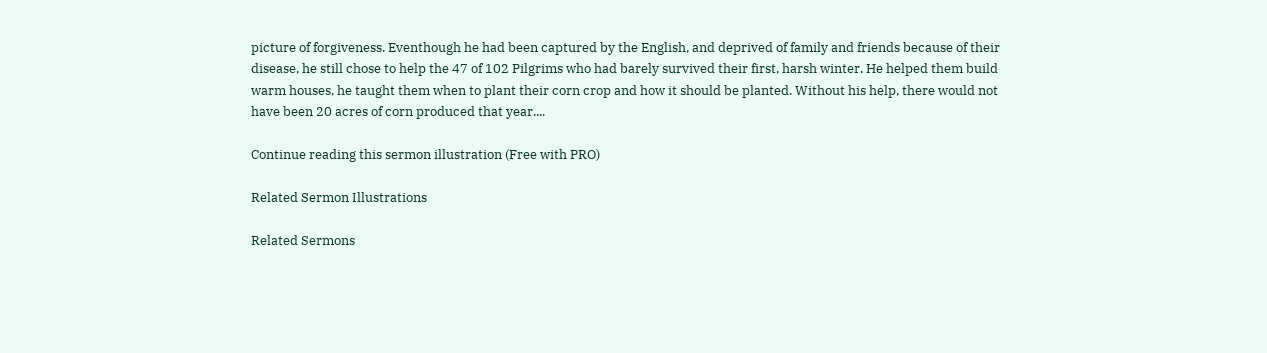picture of forgiveness. Eventhough he had been captured by the English, and deprived of family and friends because of their disease, he still chose to help the 47 of 102 Pilgrims who had barely survived their first, harsh winter. He helped them build warm houses, he taught them when to plant their corn crop and how it should be planted. Without his help, there would not have been 20 acres of corn produced that year....

Continue reading this sermon illustration (Free with PRO)

Related Sermon Illustrations

Related Sermons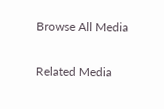Browse All Media

Related Media